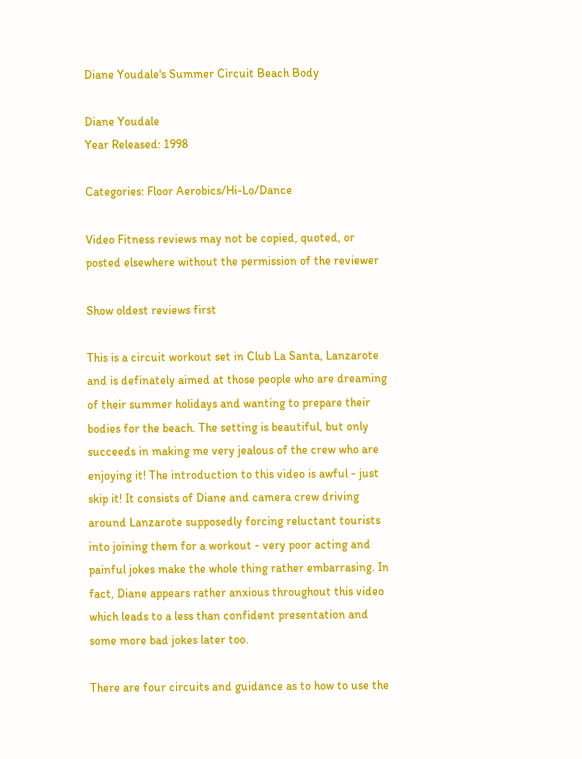Diane Youdale's Summer Circuit Beach Body

Diane Youdale
Year Released: 1998

Categories: Floor Aerobics/Hi-Lo/Dance

Video Fitness reviews may not be copied, quoted, or posted elsewhere without the permission of the reviewer

Show oldest reviews first

This is a circuit workout set in Club La Santa, Lanzarote and is definately aimed at those people who are dreaming of their summer holidays and wanting to prepare their bodies for the beach. The setting is beautiful, but only succeeds in making me very jealous of the crew who are enjoying it! The introduction to this video is awful - just skip it! It consists of Diane and camera crew driving around Lanzarote supposedly forcing reluctant tourists into joining them for a workout - very poor acting and painful jokes make the whole thing rather embarrasing. In fact, Diane appears rather anxious throughout this video which leads to a less than confident presentation and some more bad jokes later too.

There are four circuits and guidance as to how to use the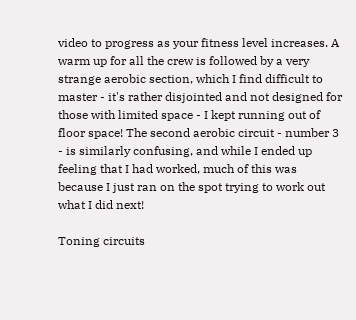video to progress as your fitness level increases. A warm up for all the crew is followed by a very strange aerobic section, which I find difficult to master - it's rather disjointed and not designed for those with limited space - I kept running out of floor space! The second aerobic circuit - number 3 - is similarly confusing, and while I ended up feeling that I had worked, much of this was because I just ran on the spot trying to work out what I did next!

Toning circuits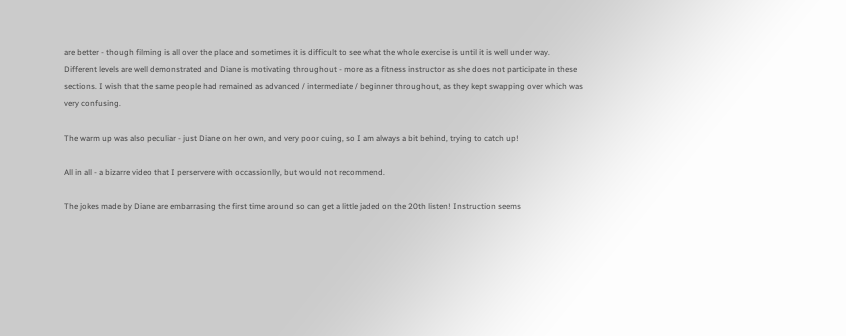are better - though filming is all over the place and sometimes it is difficult to see what the whole exercise is until it is well under way. Different levels are well demonstrated and Diane is motivating throughout - more as a fitness instructor as she does not participate in these sections. I wish that the same people had remained as advanced / intermediate / beginner throughout, as they kept swapping over which was very confusing.

The warm up was also peculiar - just Diane on her own, and very poor cuing, so I am always a bit behind, trying to catch up!

All in all - a bizarre video that I perservere with occassionlly, but would not recommend.

The jokes made by Diane are embarrasing the first time around so can get a little jaded on the 20th listen! Instruction seems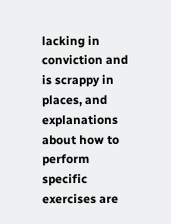lacking in conviction and is scrappy in places, and explanations about how to perform specific exercises are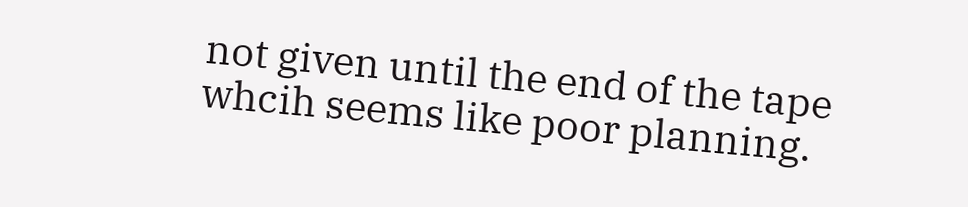not given until the end of the tape whcih seems like poor planning.